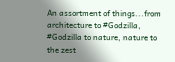An assortment of things...from architecture to #Godzilla, #Godzilla to nature, nature to the zest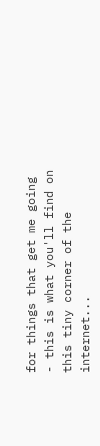for things that get me going - this is what you'll find on this tiny corner of the internet...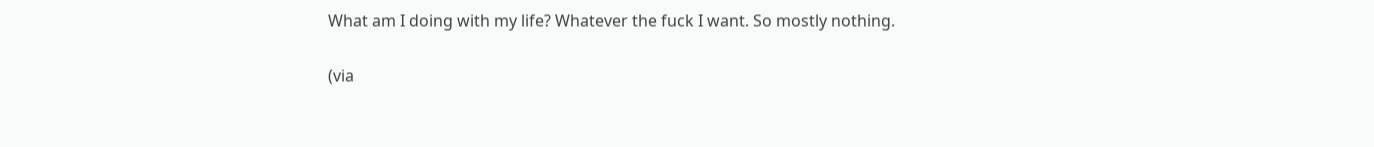What am I doing with my life? Whatever the fuck I want. So mostly nothing.

(via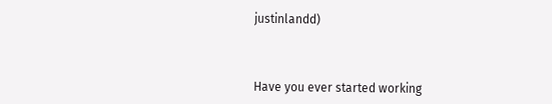justinlandd)



Have you ever started working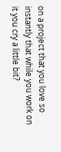on a project that you love so instantly that while you work on it you cry a little bit?